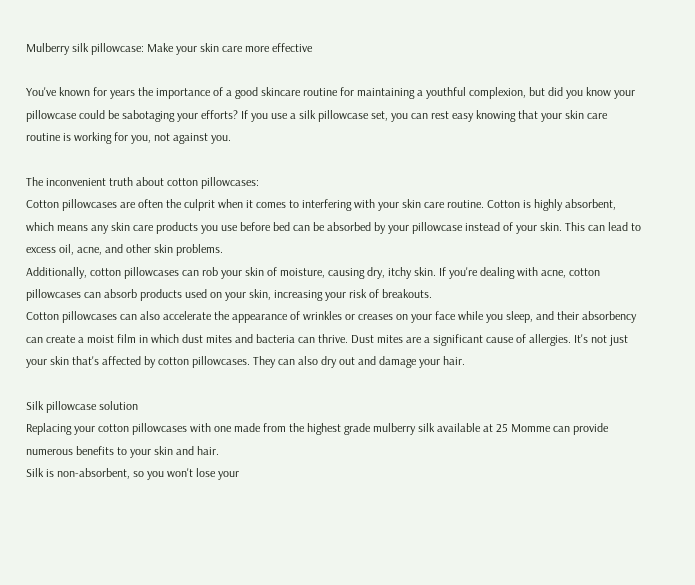Mulberry silk pillowcase: Make your skin care more effective

You've known for years the importance of a good skincare routine for maintaining a youthful complexion, but did you know your pillowcase could be sabotaging your efforts? If you use a silk pillowcase set, you can rest easy knowing that your skin care routine is working for you, not against you.

The inconvenient truth about cotton pillowcases:
Cotton pillowcases are often the culprit when it comes to interfering with your skin care routine. Cotton is highly absorbent, which means any skin care products you use before bed can be absorbed by your pillowcase instead of your skin. This can lead to excess oil, acne, and other skin problems.
Additionally, cotton pillowcases can rob your skin of moisture, causing dry, itchy skin. If you're dealing with acne, cotton pillowcases can absorb products used on your skin, increasing your risk of breakouts.
Cotton pillowcases can also accelerate the appearance of wrinkles or creases on your face while you sleep, and their absorbency can create a moist film in which dust mites and bacteria can thrive. Dust mites are a significant cause of allergies. It's not just your skin that's affected by cotton pillowcases. They can also dry out and damage your hair.

Silk pillowcase solution
Replacing your cotton pillowcases with one made from the highest grade mulberry silk available at 25 Momme can provide numerous benefits to your skin and hair.
Silk is non-absorbent, so you won't lose your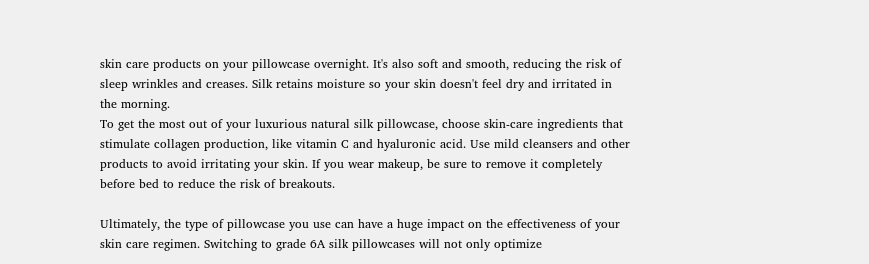skin care products on your pillowcase overnight. It's also soft and smooth, reducing the risk of sleep wrinkles and creases. Silk retains moisture so your skin doesn't feel dry and irritated in the morning.
To get the most out of your luxurious natural silk pillowcase, choose skin-care ingredients that stimulate collagen production, like vitamin C and hyaluronic acid. Use mild cleansers and other products to avoid irritating your skin. If you wear makeup, be sure to remove it completely before bed to reduce the risk of breakouts.

Ultimately, the type of pillowcase you use can have a huge impact on the effectiveness of your skin care regimen. Switching to grade 6A silk pillowcases will not only optimize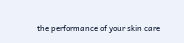the performance of your skin care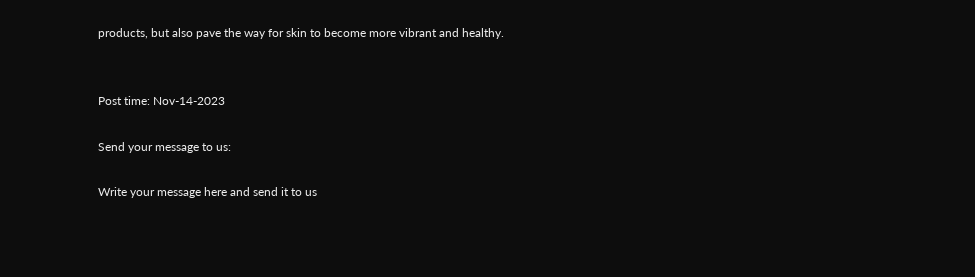products, but also pave the way for skin to become more vibrant and healthy.


Post time: Nov-14-2023

Send your message to us:

Write your message here and send it to us